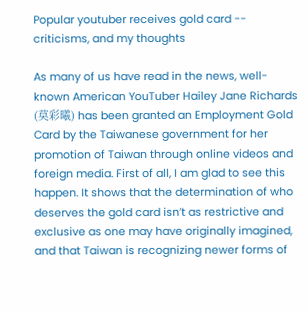Popular youtuber receives gold card -- criticisms, and my thoughts

As many of us have read in the news, well-known American YouTuber Hailey Jane Richards (莫彩曦) has been granted an Employment Gold Card by the Taiwanese government for her promotion of Taiwan through online videos and foreign media. First of all, I am glad to see this happen. It shows that the determination of who deserves the gold card isn’t as restrictive and exclusive as one may have originally imagined, and that Taiwan is recognizing newer forms of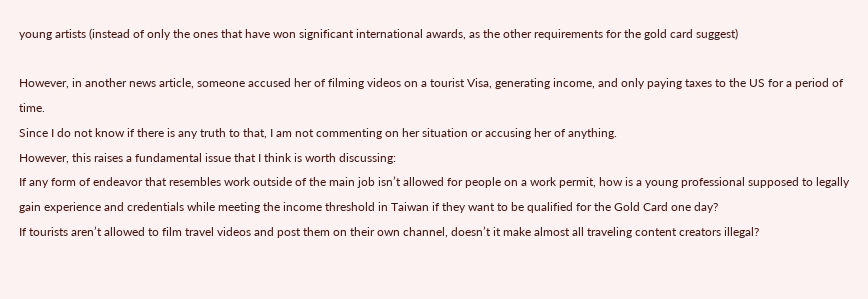young artists (instead of only the ones that have won significant international awards, as the other requirements for the gold card suggest)

However, in another news article, someone accused her of filming videos on a tourist Visa, generating income, and only paying taxes to the US for a period of time.
Since I do not know if there is any truth to that, I am not commenting on her situation or accusing her of anything.
However, this raises a fundamental issue that I think is worth discussing:
If any form of endeavor that resembles work outside of the main job isn’t allowed for people on a work permit, how is a young professional supposed to legally gain experience and credentials while meeting the income threshold in Taiwan if they want to be qualified for the Gold Card one day?
If tourists aren’t allowed to film travel videos and post them on their own channel, doesn’t it make almost all traveling content creators illegal?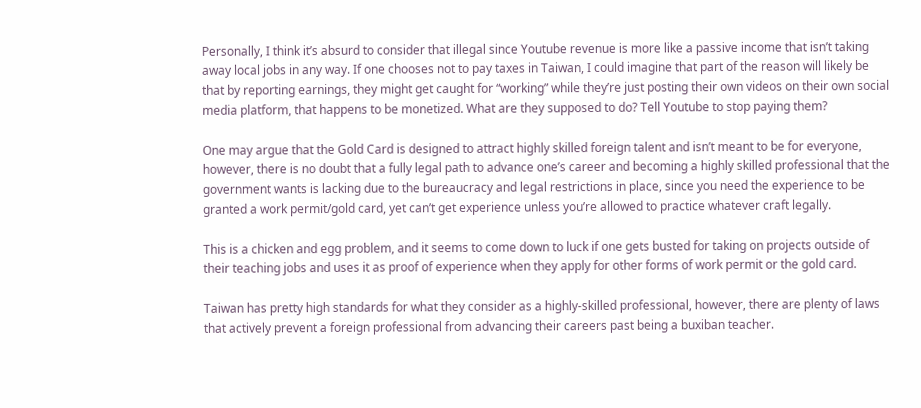Personally, I think it’s absurd to consider that illegal since Youtube revenue is more like a passive income that isn’t taking away local jobs in any way. If one chooses not to pay taxes in Taiwan, I could imagine that part of the reason will likely be that by reporting earnings, they might get caught for “working” while they’re just posting their own videos on their own social media platform, that happens to be monetized. What are they supposed to do? Tell Youtube to stop paying them?

One may argue that the Gold Card is designed to attract highly skilled foreign talent and isn’t meant to be for everyone, however, there is no doubt that a fully legal path to advance one’s career and becoming a highly skilled professional that the government wants is lacking due to the bureaucracy and legal restrictions in place, since you need the experience to be granted a work permit/gold card, yet can’t get experience unless you’re allowed to practice whatever craft legally.

This is a chicken and egg problem, and it seems to come down to luck if one gets busted for taking on projects outside of their teaching jobs and uses it as proof of experience when they apply for other forms of work permit or the gold card.

Taiwan has pretty high standards for what they consider as a highly-skilled professional, however, there are plenty of laws that actively prevent a foreign professional from advancing their careers past being a buxiban teacher.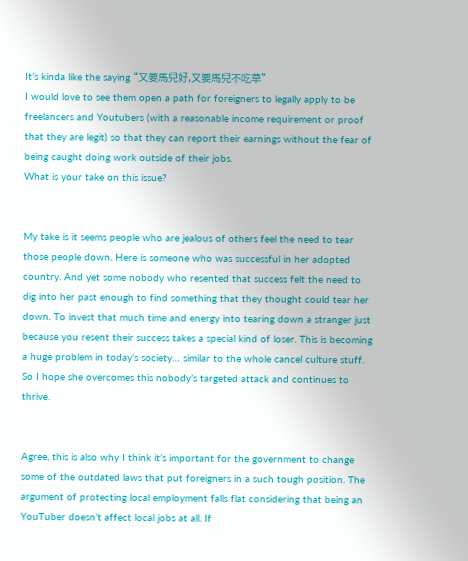It’s kinda like the saying “又要馬兒好,又要馬兒不吃草”
I would love to see them open a path for foreigners to legally apply to be freelancers and Youtubers (with a reasonable income requirement or proof that they are legit) so that they can report their earnings without the fear of being caught doing work outside of their jobs.
What is your take on this issue?


My take is it seems people who are jealous of others feel the need to tear those people down. Here is someone who was successful in her adopted country. And yet some nobody who resented that success felt the need to dig into her past enough to find something that they thought could tear her down. To invest that much time and energy into tearing down a stranger just because you resent their success takes a special kind of loser. This is becoming a huge problem in today’s society… similar to the whole cancel culture stuff. So I hope she overcomes this nobody’s targeted attack and continues to thrive.


Agree, this is also why I think it’s important for the government to change some of the outdated laws that put foreigners in a such tough position. The argument of protecting local employment falls flat considering that being an YouTuber doesn’t affect local jobs at all. If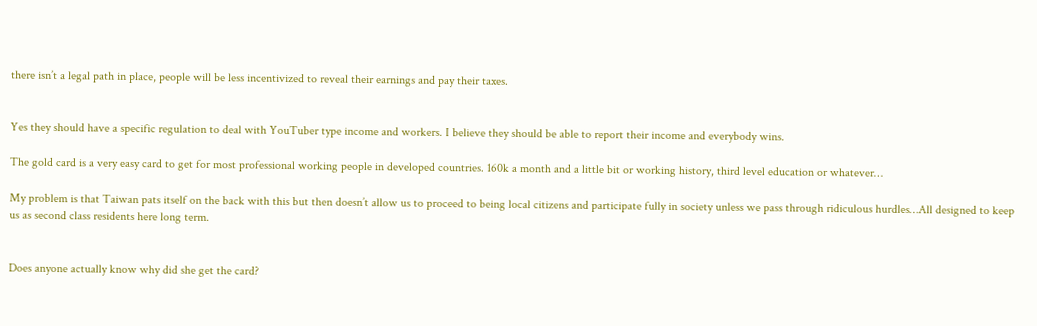there isn’t a legal path in place, people will be less incentivized to reveal their earnings and pay their taxes.


Yes they should have a specific regulation to deal with YouTuber type income and workers. I believe they should be able to report their income and everybody wins.

The gold card is a very easy card to get for most professional working people in developed countries. 160k a month and a little bit or working history, third level education or whatever…

My problem is that Taiwan pats itself on the back with this but then doesn’t allow us to proceed to being local citizens and participate fully in society unless we pass through ridiculous hurdles…All designed to keep us as second class residents here long term.


Does anyone actually know why did she get the card?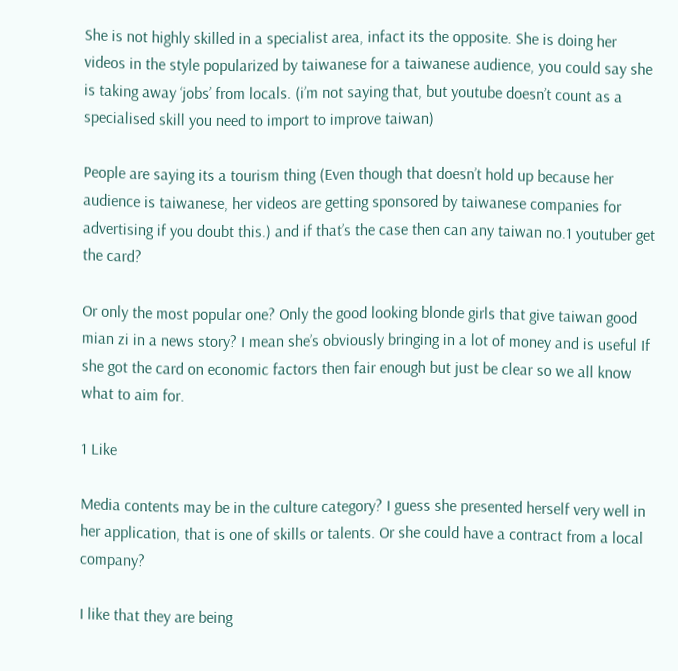She is not highly skilled in a specialist area, infact its the opposite. She is doing her videos in the style popularized by taiwanese for a taiwanese audience, you could say she is taking away ‘jobs’ from locals. (i’m not saying that, but youtube doesn’t count as a specialised skill you need to import to improve taiwan)

People are saying its a tourism thing (Even though that doesn’t hold up because her audience is taiwanese, her videos are getting sponsored by taiwanese companies for advertising if you doubt this.) and if that’s the case then can any taiwan no.1 youtuber get the card?

Or only the most popular one? Only the good looking blonde girls that give taiwan good mian zi in a news story? I mean she’s obviously bringing in a lot of money and is useful If she got the card on economic factors then fair enough but just be clear so we all know what to aim for.

1 Like

Media contents may be in the culture category? I guess she presented herself very well in her application, that is one of skills or talents. Or she could have a contract from a local company?

I like that they are being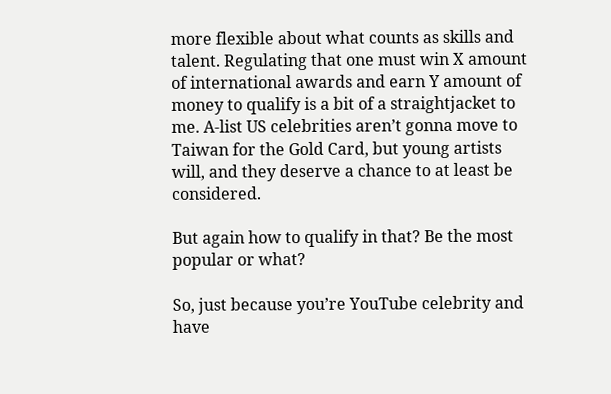more flexible about what counts as skills and talent. Regulating that one must win X amount of international awards and earn Y amount of money to qualify is a bit of a straightjacket to me. A-list US celebrities aren’t gonna move to Taiwan for the Gold Card, but young artists will, and they deserve a chance to at least be considered.

But again how to qualify in that? Be the most popular or what?

So, just because you’re YouTube celebrity and have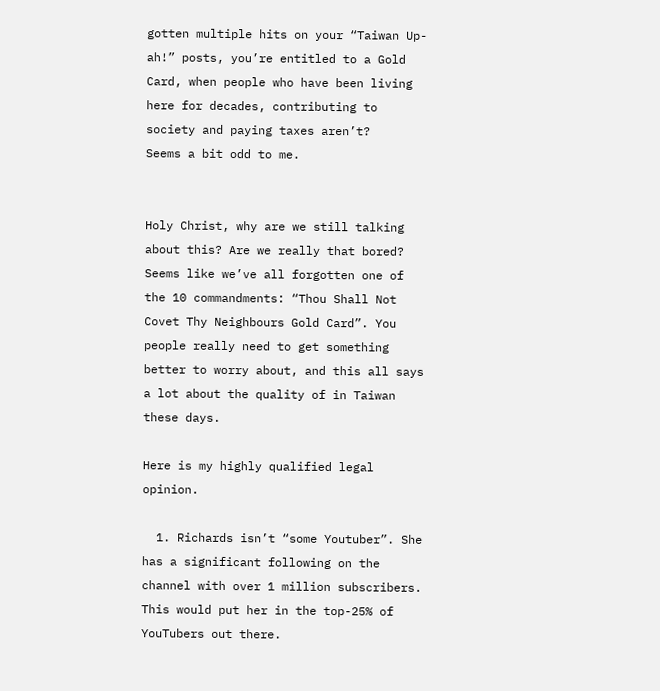gotten multiple hits on your “Taiwan Up-ah!” posts, you’re entitled to a Gold Card, when people who have been living here for decades, contributing to society and paying taxes aren’t?
Seems a bit odd to me.


Holy Christ, why are we still talking about this? Are we really that bored? Seems like we’ve all forgotten one of the 10 commandments: “Thou Shall Not Covet Thy Neighbours Gold Card”. You people really need to get something better to worry about, and this all says a lot about the quality of in Taiwan these days.

Here is my highly qualified legal opinion.

  1. Richards isn’t “some Youtuber”. She has a significant following on the channel with over 1 million subscribers. This would put her in the top-25% of YouTubers out there.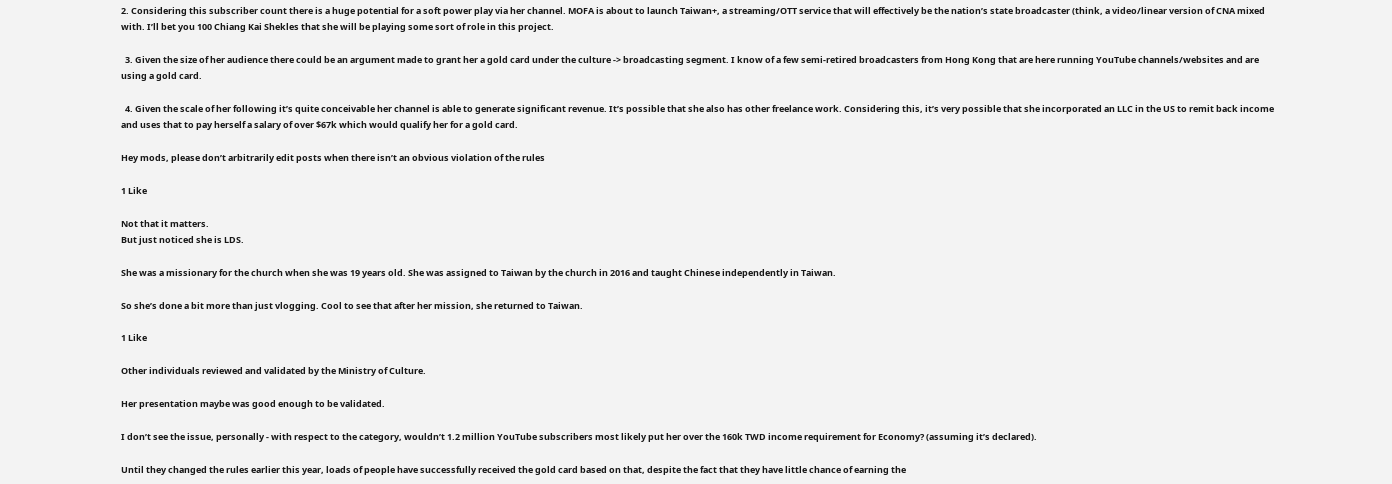2. Considering this subscriber count there is a huge potential for a soft power play via her channel. MOFA is about to launch Taiwan+, a streaming/OTT service that will effectively be the nation’s state broadcaster (think, a video/linear version of CNA mixed with. I’ll bet you 100 Chiang Kai Shekles that she will be playing some sort of role in this project.

  3. Given the size of her audience there could be an argument made to grant her a gold card under the culture -> broadcasting segment. I know of a few semi-retired broadcasters from Hong Kong that are here running YouTube channels/websites and are using a gold card.

  4. Given the scale of her following it’s quite conceivable her channel is able to generate significant revenue. It’s possible that she also has other freelance work. Considering this, it’s very possible that she incorporated an LLC in the US to remit back income and uses that to pay herself a salary of over $67k which would qualify her for a gold card.

Hey mods, please don’t arbitrarily edit posts when there isn’t an obvious violation of the rules

1 Like

Not that it matters.
But just noticed she is LDS.

She was a missionary for the church when she was 19 years old. She was assigned to Taiwan by the church in 2016 and taught Chinese independently in Taiwan.

So she’s done a bit more than just vlogging. Cool to see that after her mission, she returned to Taiwan.

1 Like

Other individuals reviewed and validated by the Ministry of Culture.

Her presentation maybe was good enough to be validated.

I don’t see the issue, personally - with respect to the category, wouldn’t 1.2 million YouTube subscribers most likely put her over the 160k TWD income requirement for Economy? (assuming it’s declared).

Until they changed the rules earlier this year, loads of people have successfully received the gold card based on that, despite the fact that they have little chance of earning the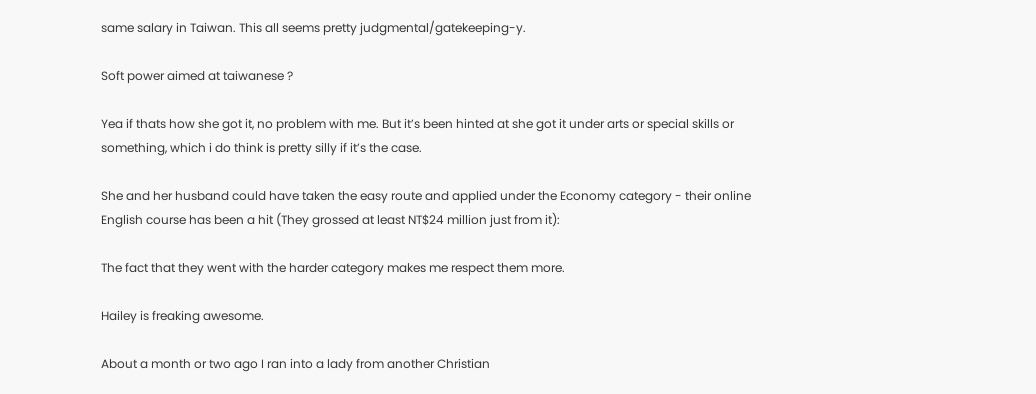same salary in Taiwan. This all seems pretty judgmental/gatekeeping-y.

Soft power aimed at taiwanese ?

Yea if thats how she got it, no problem with me. But it’s been hinted at she got it under arts or special skills or something, which i do think is pretty silly if it’s the case.

She and her husband could have taken the easy route and applied under the Economy category - their online English course has been a hit (They grossed at least NT$24 million just from it):

The fact that they went with the harder category makes me respect them more.

Hailey is freaking awesome.

About a month or two ago I ran into a lady from another Christian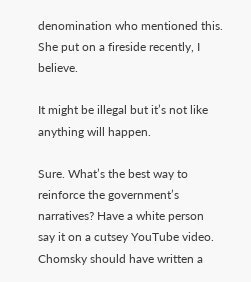denomination who mentioned this. She put on a fireside recently, I believe.

It might be illegal but it’s not like anything will happen.

Sure. What’s the best way to reinforce the government’s narratives? Have a white person say it on a cutsey YouTube video. Chomsky should have written a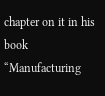chapter on it in his book “Manufacturing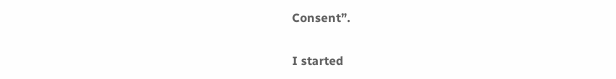Consent”.

I started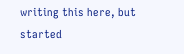writing this here, but started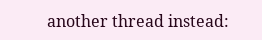another thread instead: